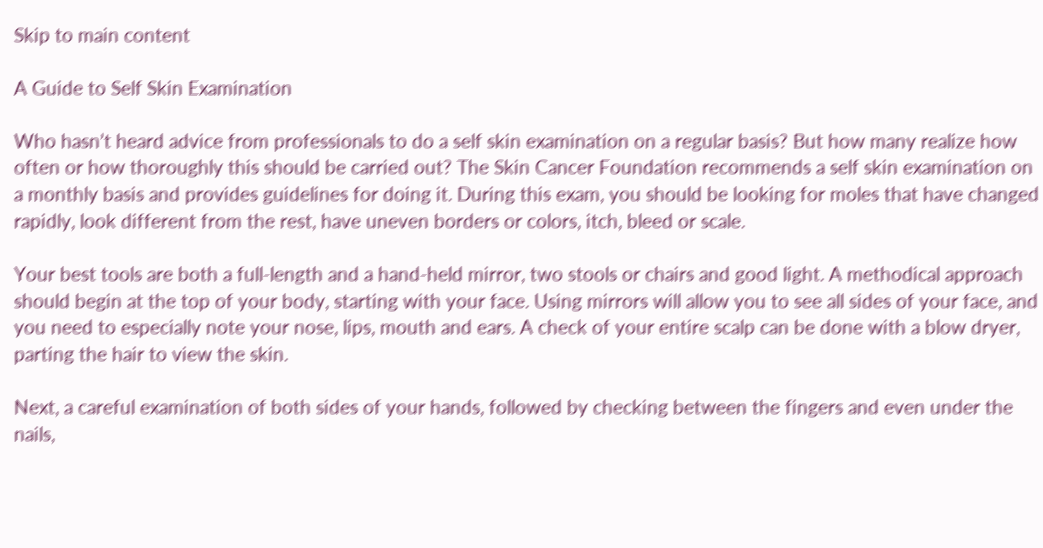Skip to main content

A Guide to Self Skin Examination

Who hasn’t heard advice from professionals to do a self skin examination on a regular basis? But how many realize how often or how thoroughly this should be carried out? The Skin Cancer Foundation recommends a self skin examination on a monthly basis and provides guidelines for doing it. During this exam, you should be looking for moles that have changed rapidly, look different from the rest, have uneven borders or colors, itch, bleed or scale.

Your best tools are both a full-length and a hand-held mirror, two stools or chairs and good light. A methodical approach should begin at the top of your body, starting with your face. Using mirrors will allow you to see all sides of your face, and you need to especially note your nose, lips, mouth and ears. A check of your entire scalp can be done with a blow dryer, parting the hair to view the skin.

Next, a careful examination of both sides of your hands, followed by checking between the fingers and even under the nails,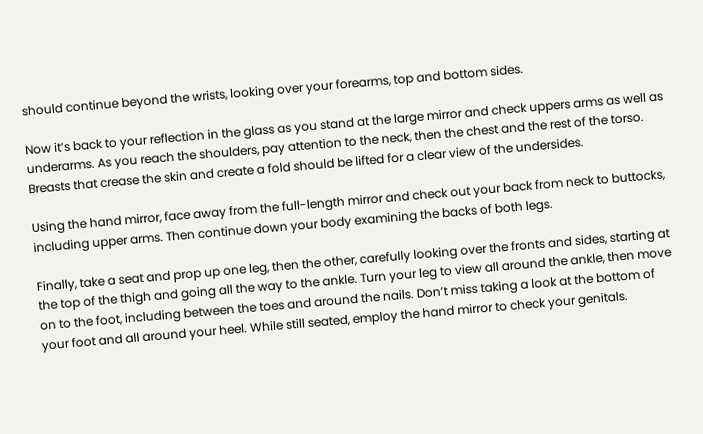should continue beyond the wrists, looking over your forearms, top and bottom sides.

Now it’s back to your reflection in the glass as you stand at the large mirror and check uppers arms as well as underarms. As you reach the shoulders, pay attention to the neck, then the chest and the rest of the torso. Breasts that crease the skin and create a fold should be lifted for a clear view of the undersides.

Using the hand mirror, face away from the full-length mirror and check out your back from neck to buttocks, including upper arms. Then continue down your body examining the backs of both legs.

Finally, take a seat and prop up one leg, then the other, carefully looking over the fronts and sides, starting at the top of the thigh and going all the way to the ankle. Turn your leg to view all around the ankle, then move on to the foot, including between the toes and around the nails. Don’t miss taking a look at the bottom of your foot and all around your heel. While still seated, employ the hand mirror to check your genitals.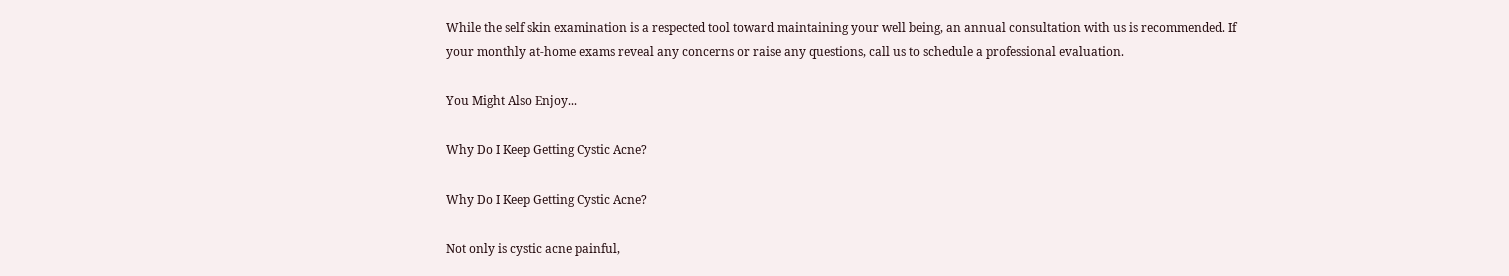While the self skin examination is a respected tool toward maintaining your well being, an annual consultation with us is recommended. If your monthly at-home exams reveal any concerns or raise any questions, call us to schedule a professional evaluation.

You Might Also Enjoy...

Why Do I Keep Getting Cystic Acne?

Why Do I Keep Getting Cystic Acne?

Not only is cystic acne painful,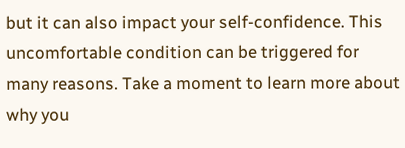but it can also impact your self-confidence. This uncomfortable condition can be triggered for many reasons. Take a moment to learn more about why you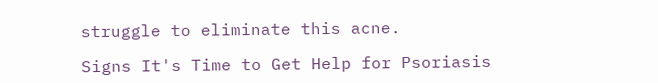struggle to eliminate this acne.

Signs It's Time to Get Help for Psoriasis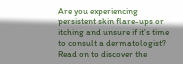Are you experiencing persistent skin flare-ups or itching and unsure if it’s time to consult a dermatologist? Read on to discover the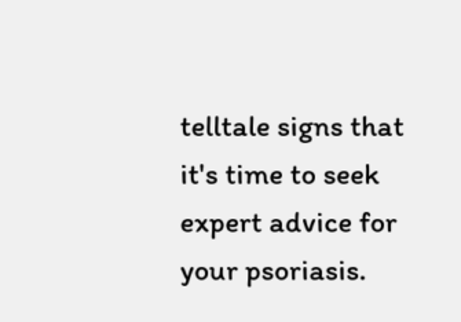telltale signs that it's time to seek expert advice for your psoriasis.